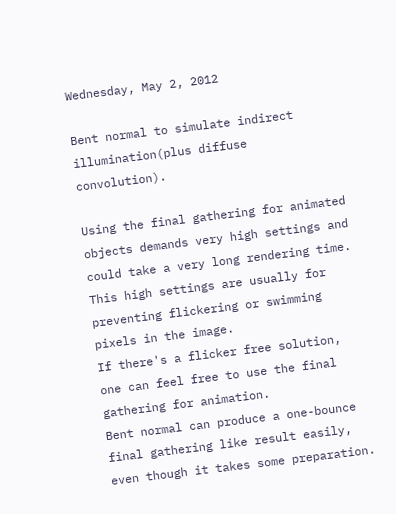Wednesday, May 2, 2012

Bent normal to simulate indirect illumination(plus diffuse convolution).

Using the final gathering for animated objects demands very high settings and could take a very long rendering time. This high settings are usually for preventing flickering or swimming pixels in the image.
If there's a flicker free solution, one can feel free to use the final gathering for animation.
Bent normal can produce a one-bounce final gathering like result easily, even though it takes some preparation.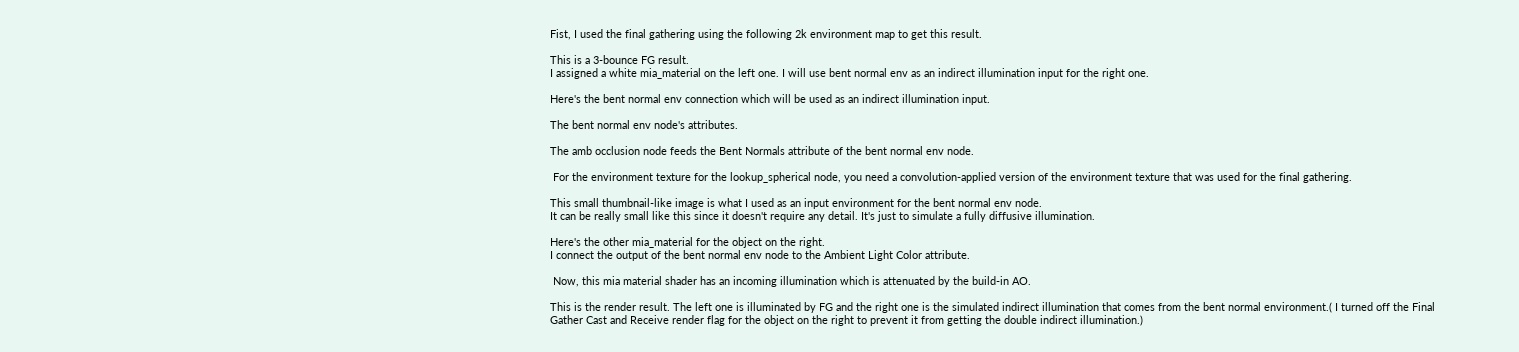Fist, I used the final gathering using the following 2k environment map to get this result.

This is a 3-bounce FG result.
I assigned a white mia_material on the left one. I will use bent normal env as an indirect illumination input for the right one.

Here's the bent normal env connection which will be used as an indirect illumination input.

The bent normal env node's attributes.

The amb occlusion node feeds the Bent Normals attribute of the bent normal env node.

 For the environment texture for the lookup_spherical node, you need a convolution-applied version of the environment texture that was used for the final gathering.

This small thumbnail-like image is what I used as an input environment for the bent normal env node.
It can be really small like this since it doesn't require any detail. It's just to simulate a fully diffusive illumination.

Here's the other mia_material for the object on the right.
I connect the output of the bent normal env node to the Ambient Light Color attribute.

 Now, this mia material shader has an incoming illumination which is attenuated by the build-in AO.

This is the render result. The left one is illuminated by FG and the right one is the simulated indirect illumination that comes from the bent normal environment.( I turned off the Final Gather Cast and Receive render flag for the object on the right to prevent it from getting the double indirect illumination.)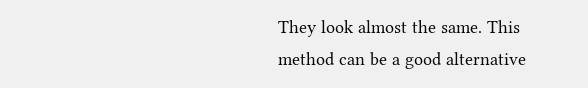They look almost the same. This method can be a good alternative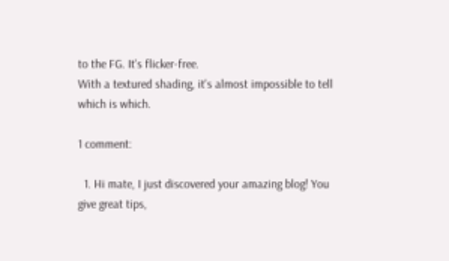to the FG. It's flicker-free.
With a textured shading, it's almost impossible to tell which is which.

1 comment:

  1. Hi mate, I just discovered your amazing blog! You give great tips,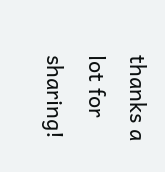thanks a lot for sharing!